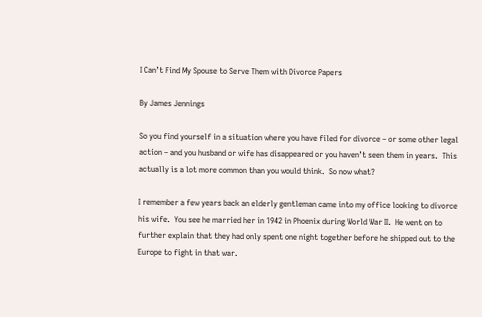I Can’t Find My Spouse to Serve Them with Divorce Papers

By James Jennings

So you find yourself in a situation where you have filed for divorce – or some other legal action – and you husband or wife has disappeared or you haven’t seen them in years.  This actually is a lot more common than you would think.  So now what?

I remember a few years back an elderly gentleman came into my office looking to divorce his wife.  You see he married her in 1942 in Phoenix during World War II.  He went on to further explain that they had only spent one night together before he shipped out to the Europe to fight in that war.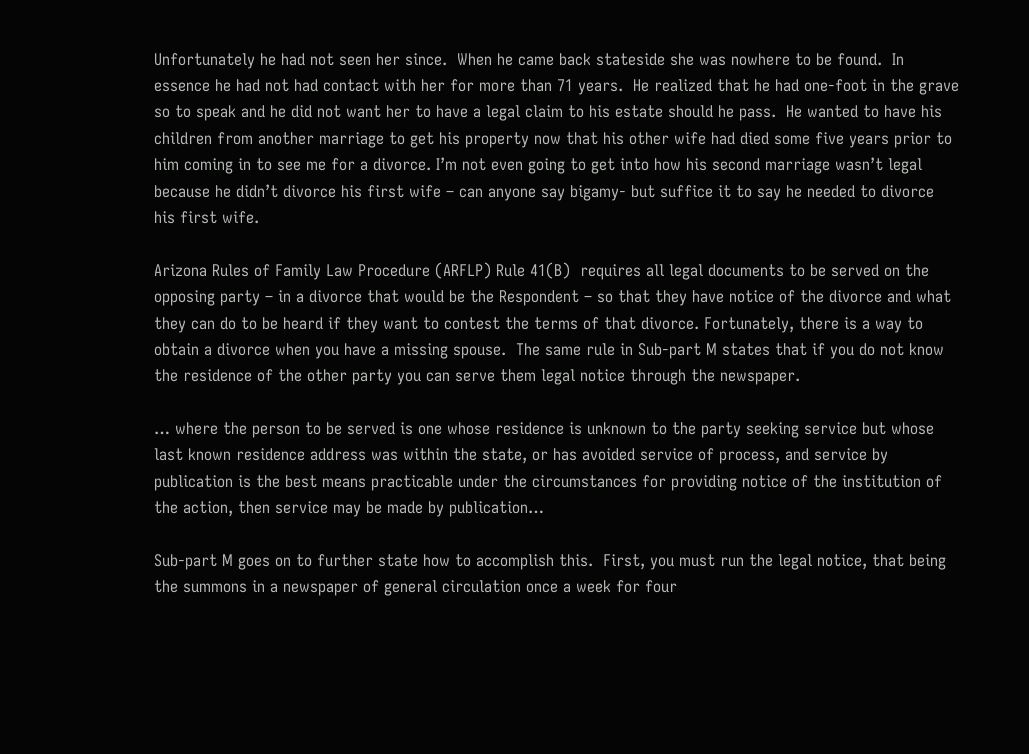Unfortunately he had not seen her since.  When he came back stateside she was nowhere to be found.  In essence he had not had contact with her for more than 71 years.  He realized that he had one-foot in the grave so to speak and he did not want her to have a legal claim to his estate should he pass.  He wanted to have his children from another marriage to get his property now that his other wife had died some five years prior to him coming in to see me for a divorce. I’m not even going to get into how his second marriage wasn’t legal because he didn’t divorce his first wife – can anyone say bigamy- but suffice it to say he needed to divorce his first wife.

Arizona Rules of Family Law Procedure (ARFLP) Rule 41(B)  requires all legal documents to be served on the opposing party – in a divorce that would be the Respondent – so that they have notice of the divorce and what they can do to be heard if they want to contest the terms of that divorce. Fortunately, there is a way to obtain a divorce when you have a missing spouse.  The same rule in Sub-part M states that if you do not know the residence of the other party you can serve them legal notice through the newspaper.

… where the person to be served is one whose residence is unknown to the party seeking service but whose last known residence address was within the state, or has avoided service of process, and service by publication is the best means practicable under the circumstances for providing notice of the institution of the action, then service may be made by publication…

Sub-part M goes on to further state how to accomplish this.  First, you must run the legal notice, that being the summons in a newspaper of general circulation once a week for four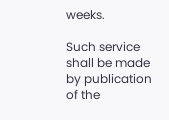weeks.

Such service shall be made by publication of the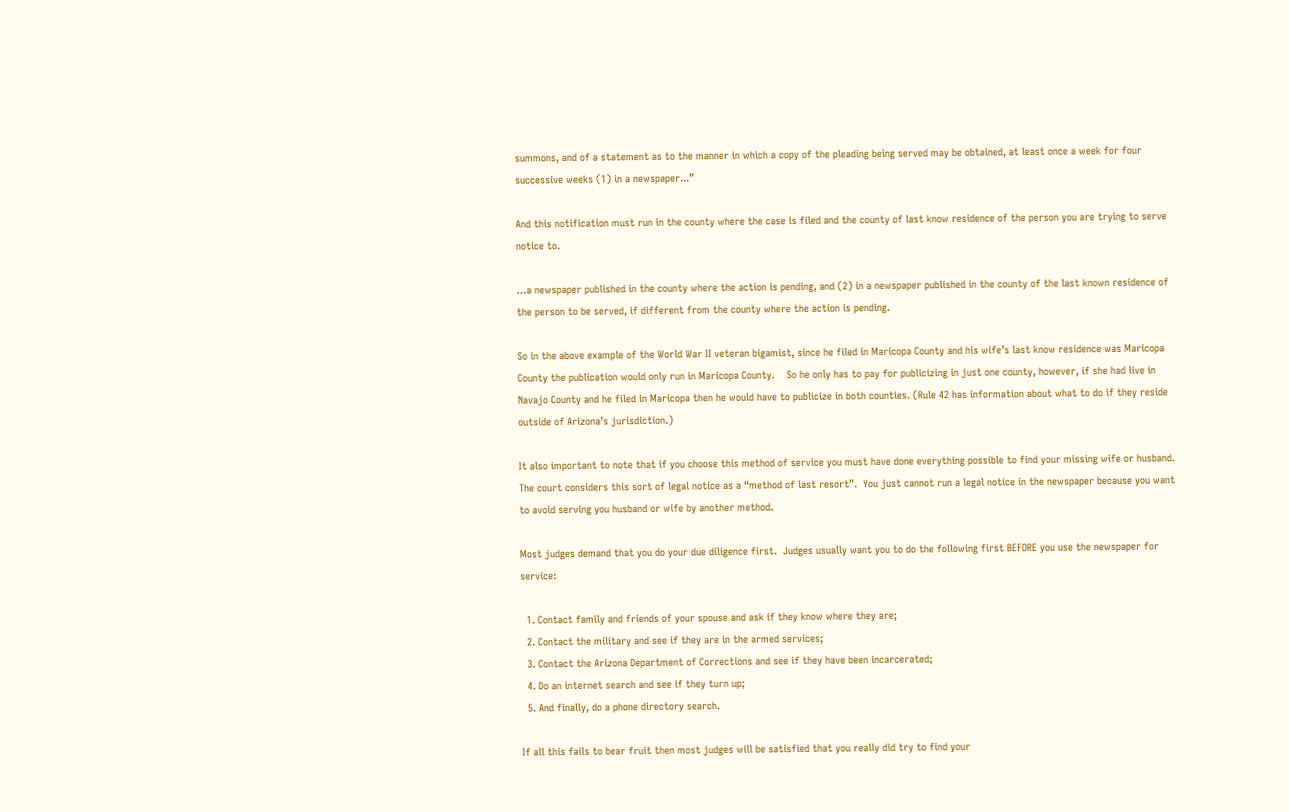summons, and of a statement as to the manner in which a copy of the pleading being served may be obtained, at least once a week for four successive weeks (1) in a newspaper...”

And this notification must run in the county where the case is filed and the county of last know residence of the person you are trying to serve notice to.

…a newspaper published in the county where the action is pending, and (2) in a newspaper published in the county of the last known residence of the person to be served, if different from the county where the action is pending.

So in the above example of the World War II veteran bigamist, since he filed in Maricopa County and his wife’s last know residence was Maricopa County the publication would only run in Maricopa County.    So he only has to pay for publicizing in just one county, however, if she had live in Navajo County and he filed in Maricopa then he would have to publicize in both counties. (Rule 42 has information about what to do if they reside outside of Arizona’s jurisdiction.)

It also important to note that if you choose this method of service you must have done everything possible to find your missing wife or husband.  The court considers this sort of legal notice as a “method of last resort”.  You just cannot run a legal notice in the newspaper because you want to avoid serving you husband or wife by another method.

Most judges demand that you do your due diligence first.  Judges usually want you to do the following first BEFORE you use the newspaper for service:

  1. Contact family and friends of your spouse and ask if they know where they are;
  2. Contact the military and see if they are in the armed services;
  3. Contact the Arizona Department of Corrections and see if they have been incarcerated;
  4. Do an internet search and see if they turn up;
  5. And finally, do a phone directory search.

If all this fails to bear fruit then most judges will be satisfied that you really did try to find your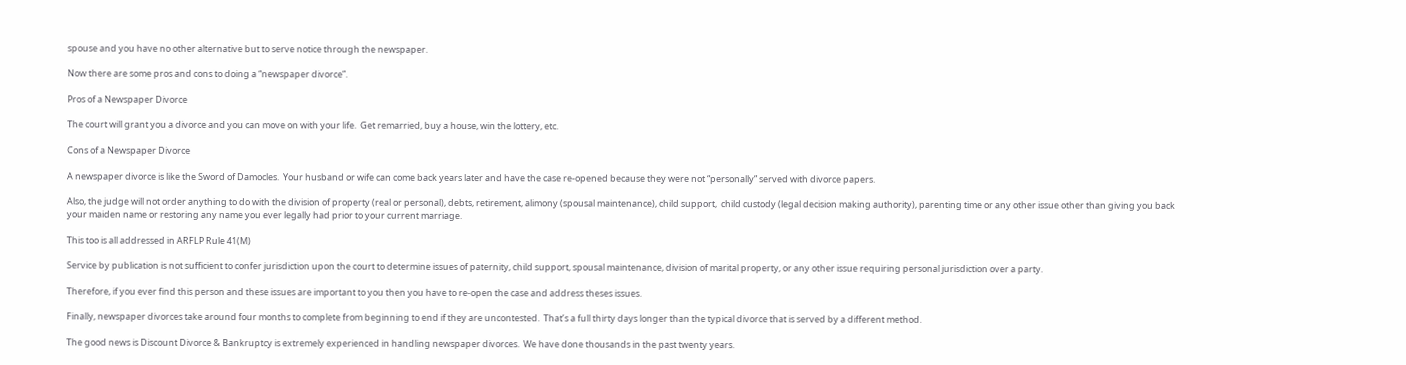spouse and you have no other alternative but to serve notice through the newspaper.

Now there are some pros and cons to doing a “newspaper divorce”.

Pros of a Newspaper Divorce

The court will grant you a divorce and you can move on with your life.  Get remarried, buy a house, win the lottery, etc.

Cons of a Newspaper Divorce

A newspaper divorce is like the Sword of Damocles.  Your husband or wife can come back years later and have the case re-opened because they were not “personally” served with divorce papers.

Also, the judge will not order anything to do with the division of property (real or personal), debts, retirement, alimony (spousal maintenance), child support,  child custody (legal decision making authority), parenting time or any other issue other than giving you back your maiden name or restoring any name you ever legally had prior to your current marriage.

This too is all addressed in ARFLP Rule 41(M)

Service by publication is not sufficient to confer jurisdiction upon the court to determine issues of paternity, child support, spousal maintenance, division of marital property, or any other issue requiring personal jurisdiction over a party.

Therefore, if you ever find this person and these issues are important to you then you have to re-open the case and address theses issues.

Finally, newspaper divorces take around four months to complete from beginning to end if they are uncontested.  That’s a full thirty days longer than the typical divorce that is served by a different method.

The good news is Discount Divorce & Bankruptcy is extremely experienced in handling newspaper divorces.  We have done thousands in the past twenty years.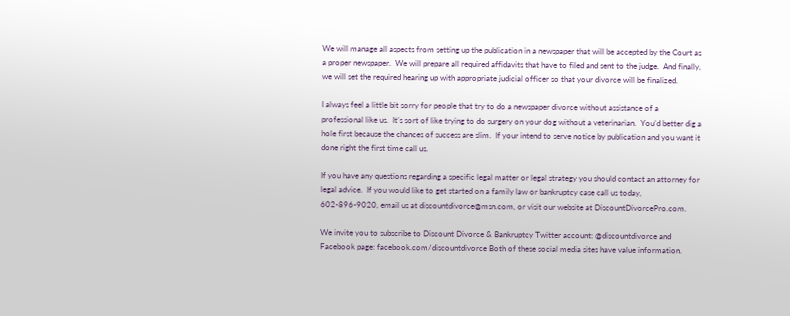We will manage all aspects from setting up the publication in a newspaper that will be accepted by the Court as a proper newspaper.  We will prepare all required affidavits that have to filed and sent to the judge.  And finally, we will set the required hearing up with appropriate judicial officer so that your divorce will be finalized.

I always feel a little bit sorry for people that try to do a newspaper divorce without assistance of a professional like us.  It’s sort of like trying to do surgery on your dog without a veterinarian.  You’d better dig a hole first because the chances of success are slim.  If your intend to serve notice by publication and you want it done right the first time call us.

If you have any questions regarding a specific legal matter or legal strategy you should contact an attorney for legal advice.  If you would like to get started on a family law or bankruptcy case call us today, 602-896-9020, email us at discountdivorce@msn.com, or visit our website at DiscountDivorcePro.com.

We invite you to subscribe to Discount Divorce & Bankruptcy Twitter account: @discountdivorce and Facebook page: facebook.com/discountdivorce Both of these social media sites have value information.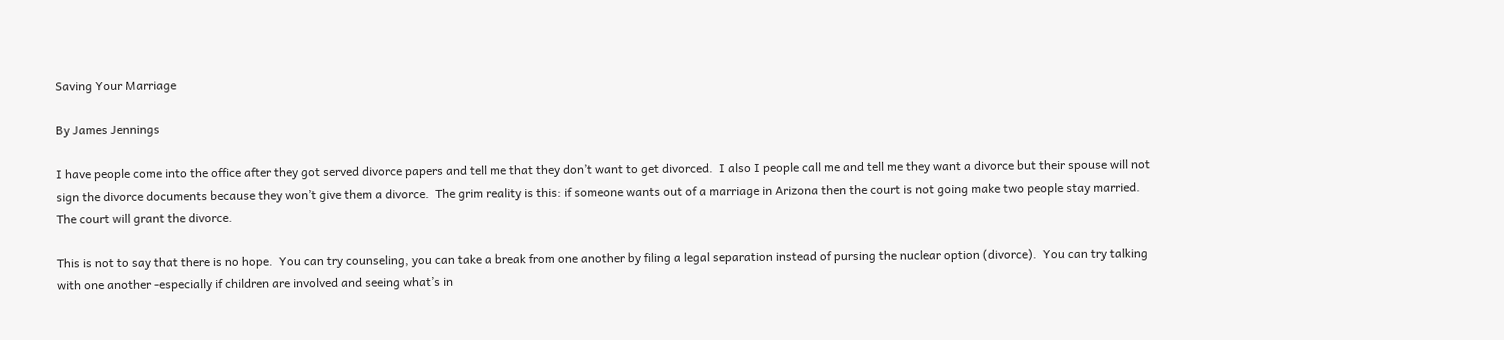Saving Your Marriage

By James Jennings

I have people come into the office after they got served divorce papers and tell me that they don’t want to get divorced.  I also I people call me and tell me they want a divorce but their spouse will not sign the divorce documents because they won’t give them a divorce.  The grim reality is this: if someone wants out of a marriage in Arizona then the court is not going make two people stay married.  The court will grant the divorce.

This is not to say that there is no hope.  You can try counseling, you can take a break from one another by filing a legal separation instead of pursing the nuclear option (divorce).  You can try talking with one another -especially if children are involved and seeing what’s in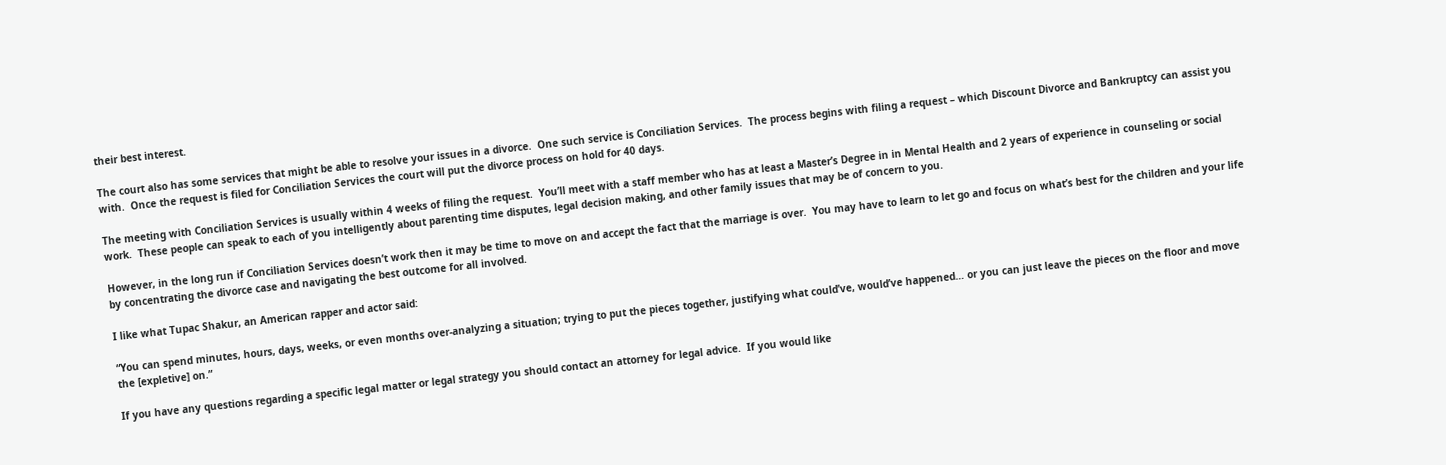their best interest.

The court also has some services that might be able to resolve your issues in a divorce.  One such service is Conciliation Services.  The process begins with filing a request – which Discount Divorce and Bankruptcy can assist you with.  Once the request is filed for Conciliation Services the court will put the divorce process on hold for 40 days.

The meeting with Conciliation Services is usually within 4 weeks of filing the request.  You’ll meet with a staff member who has at least a Master’s Degree in in Mental Health and 2 years of experience in counseling or social work.  These people can speak to each of you intelligently about parenting time disputes, legal decision making, and other family issues that may be of concern to you.

However, in the long run if Conciliation Services doesn’t work then it may be time to move on and accept the fact that the marriage is over.  You may have to learn to let go and focus on what’s best for the children and your life by concentrating the divorce case and navigating the best outcome for all involved.

I like what Tupac Shakur, an American rapper and actor said:

“You can spend minutes, hours, days, weeks, or even months over-analyzing a situation; trying to put the pieces together, justifying what could’ve, would’ve happened… or you can just leave the pieces on the floor and move the [expletive] on.”

If you have any questions regarding a specific legal matter or legal strategy you should contact an attorney for legal advice.  If you would like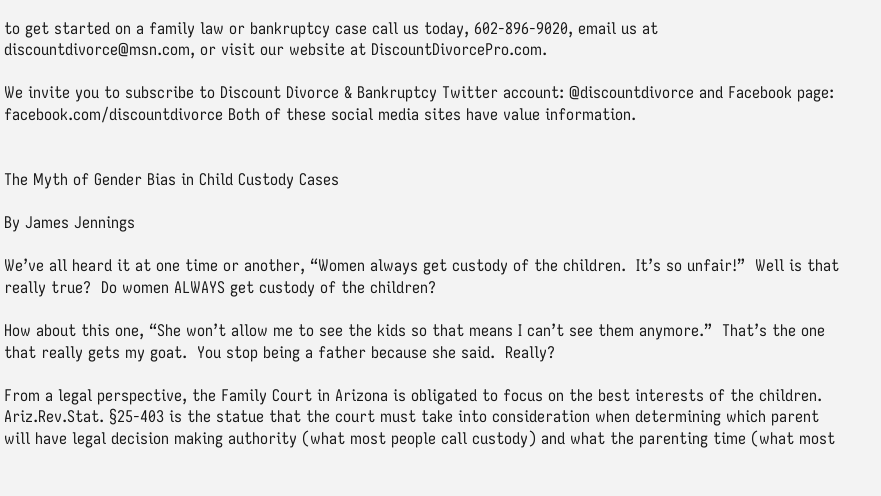to get started on a family law or bankruptcy case call us today, 602-896-9020, email us at discountdivorce@msn.com, or visit our website at DiscountDivorcePro.com.

We invite you to subscribe to Discount Divorce & Bankruptcy Twitter account: @discountdivorce and Facebook page: facebook.com/discountdivorce Both of these social media sites have value information.


The Myth of Gender Bias in Child Custody Cases

By James Jennings

We’ve all heard it at one time or another, “Women always get custody of the children.  It’s so unfair!”  Well is that really true?  Do women ALWAYS get custody of the children?

How about this one, “She won’t allow me to see the kids so that means I can’t see them anymore.”  That’s the one that really gets my goat.  You stop being a father because she said.  Really?

From a legal perspective, the Family Court in Arizona is obligated to focus on the best interests of the children.  Ariz.Rev.Stat. §25-403 is the statue that the court must take into consideration when determining which parent will have legal decision making authority (what most people call custody) and what the parenting time (what most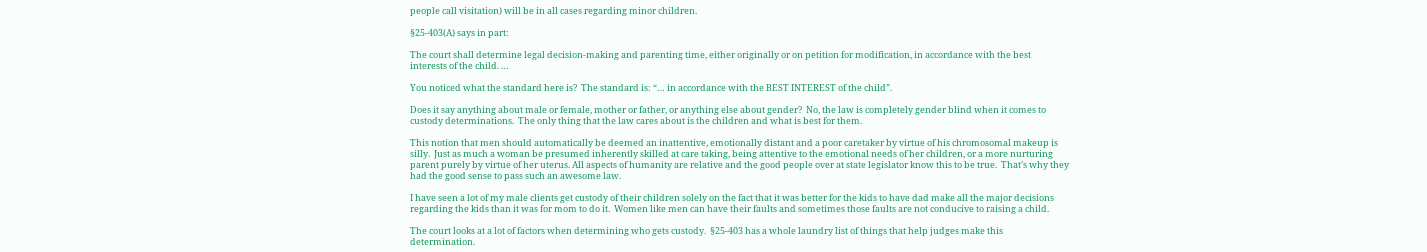people call visitation) will be in all cases regarding minor children.

§25-403(A) says in part:

The court shall determine legal decision-making and parenting time, either originally or on petition for modification, in accordance with the best interests of the child. …

You noticed what the standard here is?  The standard is: “… in accordance with the BEST INTEREST of the child”.

Does it say anything about male or female, mother or father, or anything else about gender?  No, the law is completely gender blind when it comes to custody determinations.  The only thing that the law cares about is the children and what is best for them.

This notion that men should automatically be deemed an inattentive, emotionally distant and a poor caretaker by virtue of his chromosomal makeup is silly.  Just as much a woman be presumed inherently skilled at care taking, being attentive to the emotional needs of her children, or a more nurturing parent purely by virtue of her uterus. All aspects of humanity are relative and the good people over at state legislator know this to be true.  That’s why they had the good sense to pass such an awesome law.

I have seen a lot of my male clients get custody of their children solely on the fact that it was better for the kids to have dad make all the major decisions regarding the kids than it was for mom to do it.  Women like men can have their faults and sometimes those faults are not conducive to raising a child.

The court looks at a lot of factors when determining who gets custody.  §25-403 has a whole laundry list of things that help judges make this determination.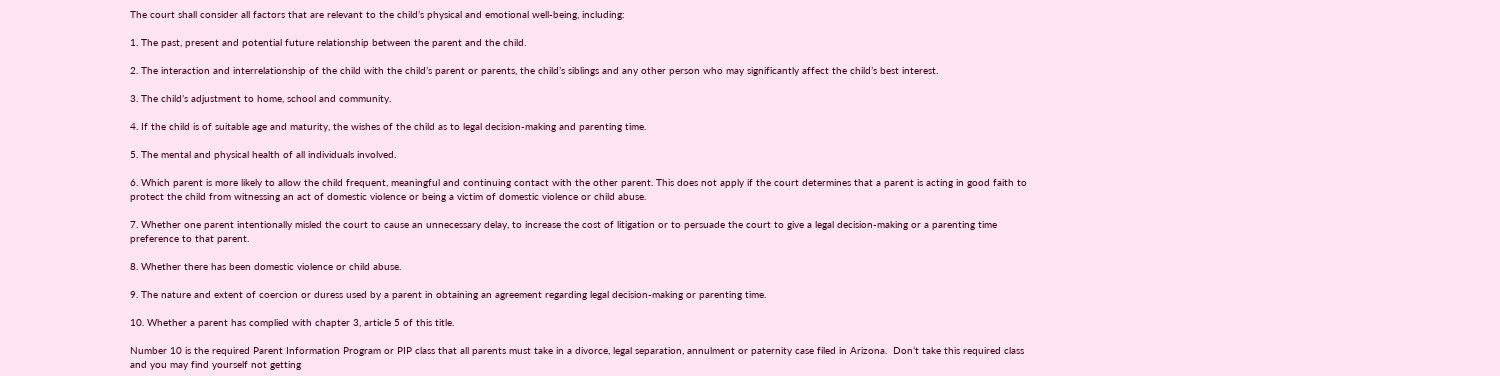The court shall consider all factors that are relevant to the child’s physical and emotional well-being, including:

1. The past, present and potential future relationship between the parent and the child.

2. The interaction and interrelationship of the child with the child’s parent or parents, the child’s siblings and any other person who may significantly affect the child’s best interest.

3. The child’s adjustment to home, school and community.

4. If the child is of suitable age and maturity, the wishes of the child as to legal decision-making and parenting time.

5. The mental and physical health of all individuals involved.

6. Which parent is more likely to allow the child frequent, meaningful and continuing contact with the other parent. This does not apply if the court determines that a parent is acting in good faith to protect the child from witnessing an act of domestic violence or being a victim of domestic violence or child abuse.

7. Whether one parent intentionally misled the court to cause an unnecessary delay, to increase the cost of litigation or to persuade the court to give a legal decision-making or a parenting time preference to that parent.

8. Whether there has been domestic violence or child abuse.

9. The nature and extent of coercion or duress used by a parent in obtaining an agreement regarding legal decision-making or parenting time.

10. Whether a parent has complied with chapter 3, article 5 of this title.

Number 10 is the required Parent Information Program or PIP class that all parents must take in a divorce, legal separation, annulment or paternity case filed in Arizona.  Don’t take this required class and you may find yourself not getting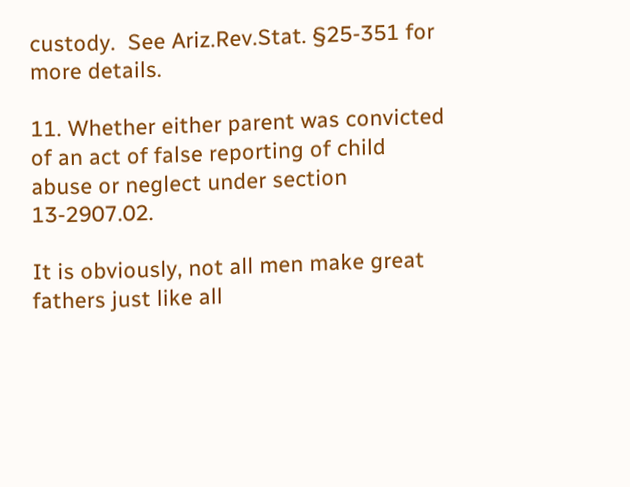custody.  See Ariz.Rev.Stat. §25-351 for more details.

11. Whether either parent was convicted of an act of false reporting of child abuse or neglect under section 13-2907.02.

It is obviously, not all men make great fathers just like all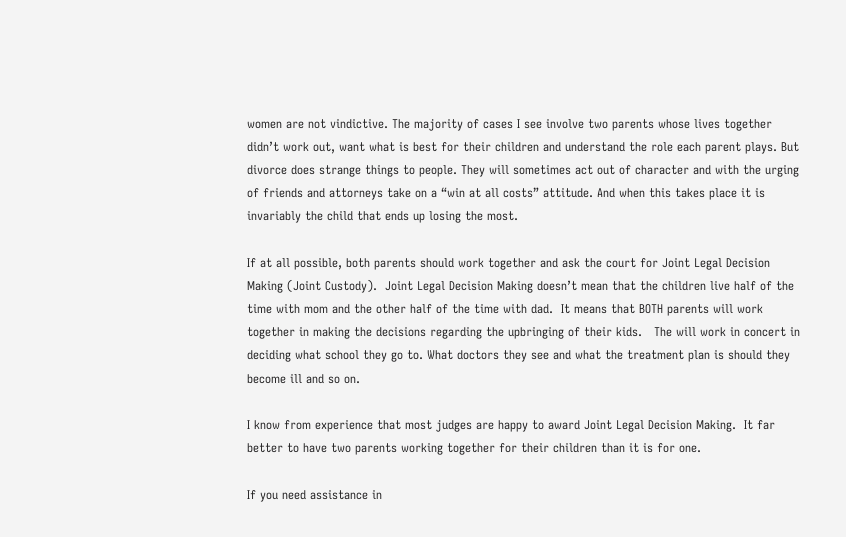women are not vindictive. The majority of cases I see involve two parents whose lives together didn’t work out, want what is best for their children and understand the role each parent plays. But divorce does strange things to people. They will sometimes act out of character and with the urging of friends and attorneys take on a “win at all costs” attitude. And when this takes place it is invariably the child that ends up losing the most.

If at all possible, both parents should work together and ask the court for Joint Legal Decision Making (Joint Custody).  Joint Legal Decision Making doesn’t mean that the children live half of the time with mom and the other half of the time with dad.  It means that BOTH parents will work together in making the decisions regarding the upbringing of their kids.   The will work in concert in deciding what school they go to. What doctors they see and what the treatment plan is should they become ill and so on.

I know from experience that most judges are happy to award Joint Legal Decision Making.  It far better to have two parents working together for their children than it is for one.

If you need assistance in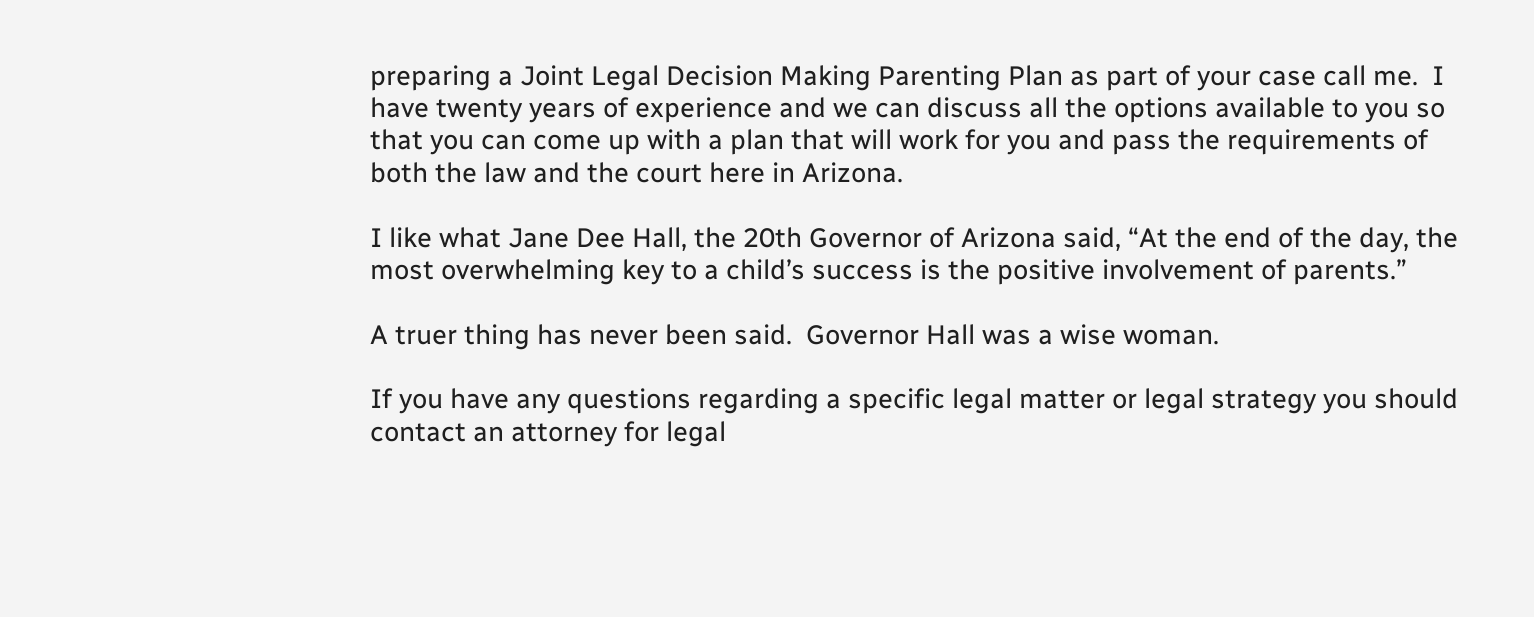preparing a Joint Legal Decision Making Parenting Plan as part of your case call me.  I have twenty years of experience and we can discuss all the options available to you so that you can come up with a plan that will work for you and pass the requirements of both the law and the court here in Arizona.

I like what Jane Dee Hall, the 20th Governor of Arizona said, “At the end of the day, the most overwhelming key to a child’s success is the positive involvement of parents.”

A truer thing has never been said.  Governor Hall was a wise woman.

If you have any questions regarding a specific legal matter or legal strategy you should contact an attorney for legal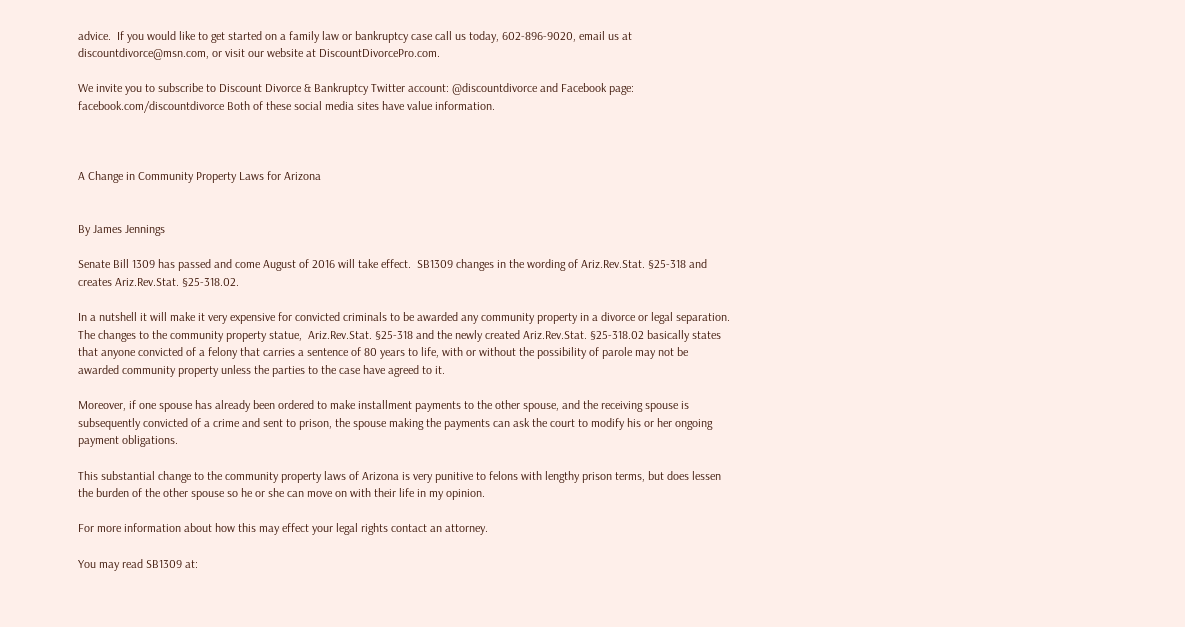advice.  If you would like to get started on a family law or bankruptcy case call us today, 602-896-9020, email us at discountdivorce@msn.com, or visit our website at DiscountDivorcePro.com.

We invite you to subscribe to Discount Divorce & Bankruptcy Twitter account: @discountdivorce and Facebook page: facebook.com/discountdivorce Both of these social media sites have value information.



A Change in Community Property Laws for Arizona


By James Jennings

Senate Bill 1309 has passed and come August of 2016 will take effect.  SB1309 changes in the wording of Ariz.Rev.Stat. §25-318 and creates Ariz.Rev.Stat. §25-318.02.

In a nutshell it will make it very expensive for convicted criminals to be awarded any community property in a divorce or legal separation.  The changes to the community property statue,  Ariz.Rev.Stat. §25-318 and the newly created Ariz.Rev.Stat. §25-318.02 basically states that anyone convicted of a felony that carries a sentence of 80 years to life, with or without the possibility of parole may not be awarded community property unless the parties to the case have agreed to it.

Moreover, if one spouse has already been ordered to make installment payments to the other spouse, and the receiving spouse is subsequently convicted of a crime and sent to prison, the spouse making the payments can ask the court to modify his or her ongoing payment obligations.

This substantial change to the community property laws of Arizona is very punitive to felons with lengthy prison terms, but does lessen the burden of the other spouse so he or she can move on with their life in my opinion.

For more information about how this may effect your legal rights contact an attorney.

You may read SB1309 at: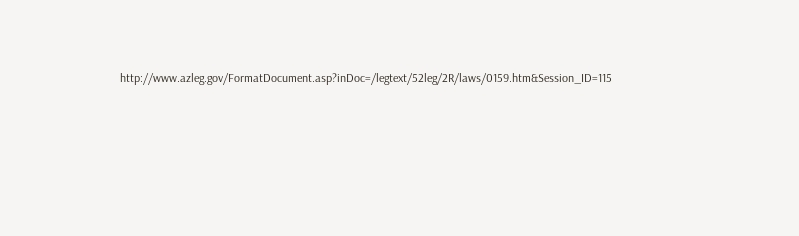http://www.azleg.gov/FormatDocument.asp?inDoc=/legtext/52leg/2R/laws/0159.htm&Session_ID=115